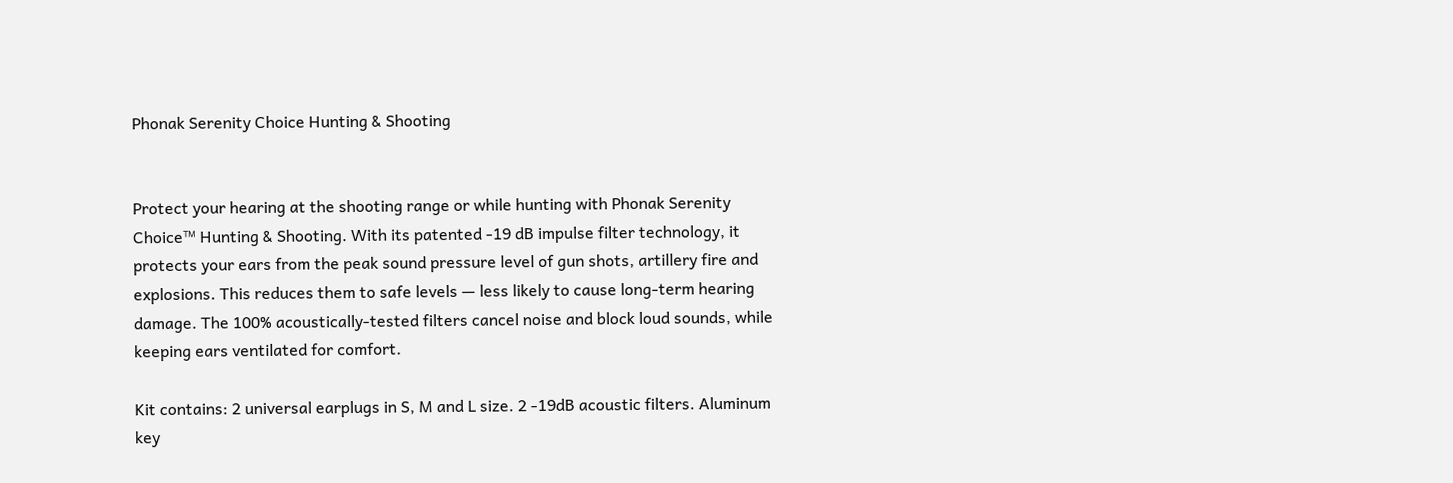Phonak Serenity Choice Hunting & Shooting


Protect your hearing at the shooting range or while hunting with Phonak Serenity Choice™ Hunting & Shooting. With its patented -19 dB impulse filter technology, it protects your ears from the peak sound pressure level of gun shots, artillery fire and explosions. This reduces them to safe levels — less likely to cause long-term hearing damage. The 100% acoustically-tested filters cancel noise and block loud sounds, while keeping ears ventilated for comfort.

Kit contains: 2 universal earplugs in S, M and L size. 2 -19dB acoustic filters. Aluminum key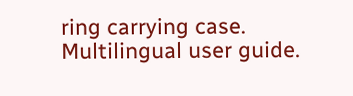ring carrying case. Multilingual user guide.